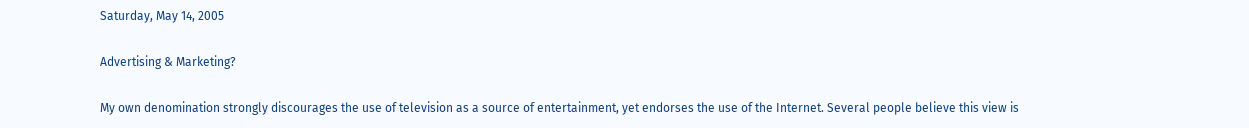Saturday, May 14, 2005

Advertising & Marketing?

My own denomination strongly discourages the use of television as a source of entertainment, yet endorses the use of the Internet. Several people believe this view is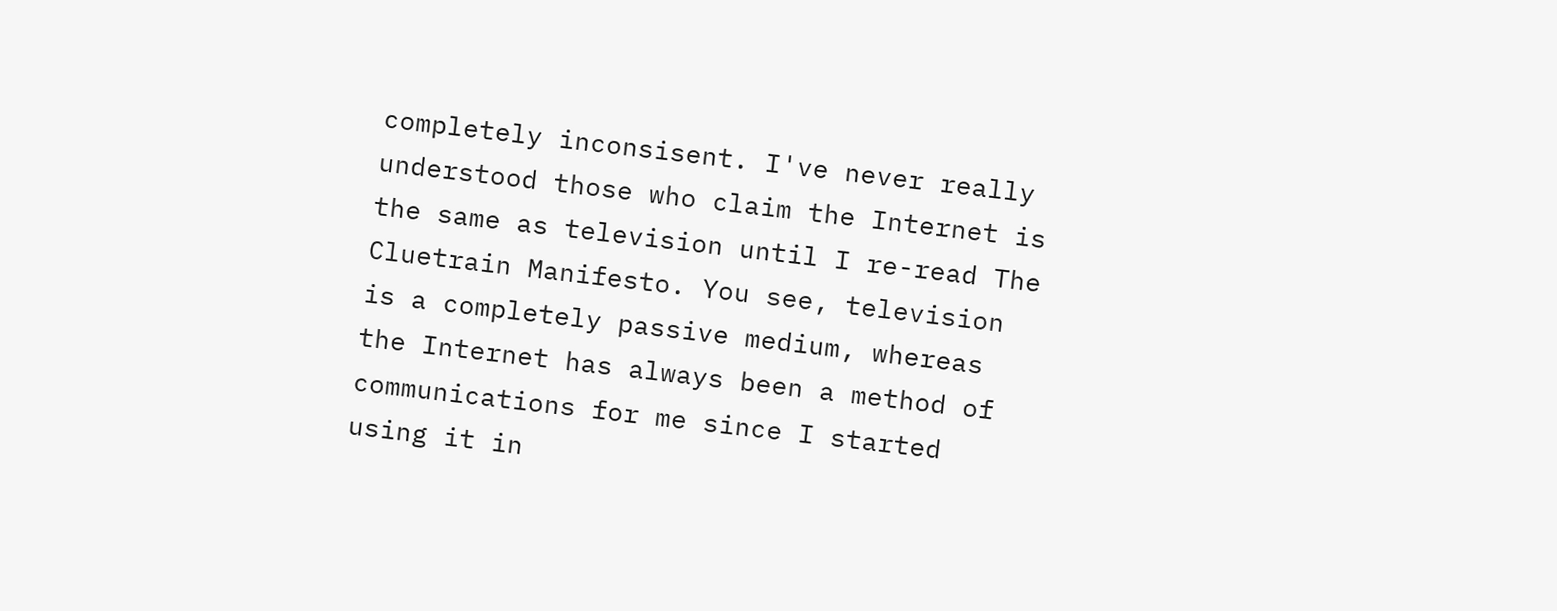completely inconsisent. I've never really understood those who claim the Internet is the same as television until I re-read The Cluetrain Manifesto. You see, television is a completely passive medium, whereas the Internet has always been a method of communications for me since I started using it in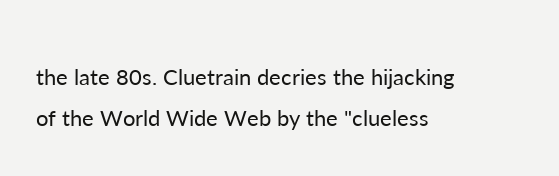the late 80s. Cluetrain decries the hijacking of the World Wide Web by the "clueless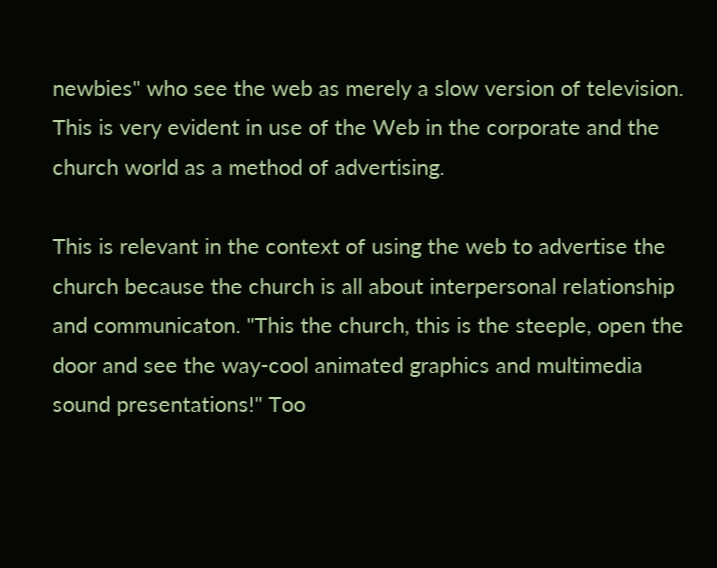newbies" who see the web as merely a slow version of television. This is very evident in use of the Web in the corporate and the church world as a method of advertising.

This is relevant in the context of using the web to advertise the church because the church is all about interpersonal relationship and communicaton. "This the church, this is the steeple, open the door and see the way-cool animated graphics and multimedia sound presentations!" Too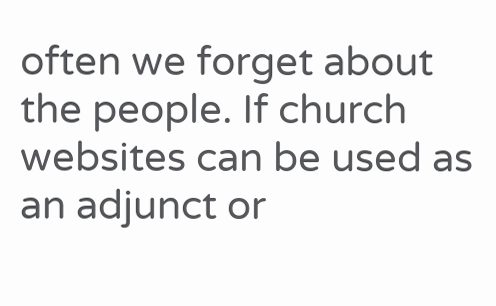often we forget about the people. If church websites can be used as an adjunct or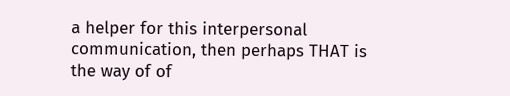a helper for this interpersonal communication, then perhaps THAT is the way of of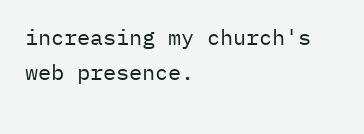increasing my church's web presence.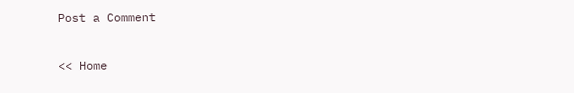Post a Comment

<< Home